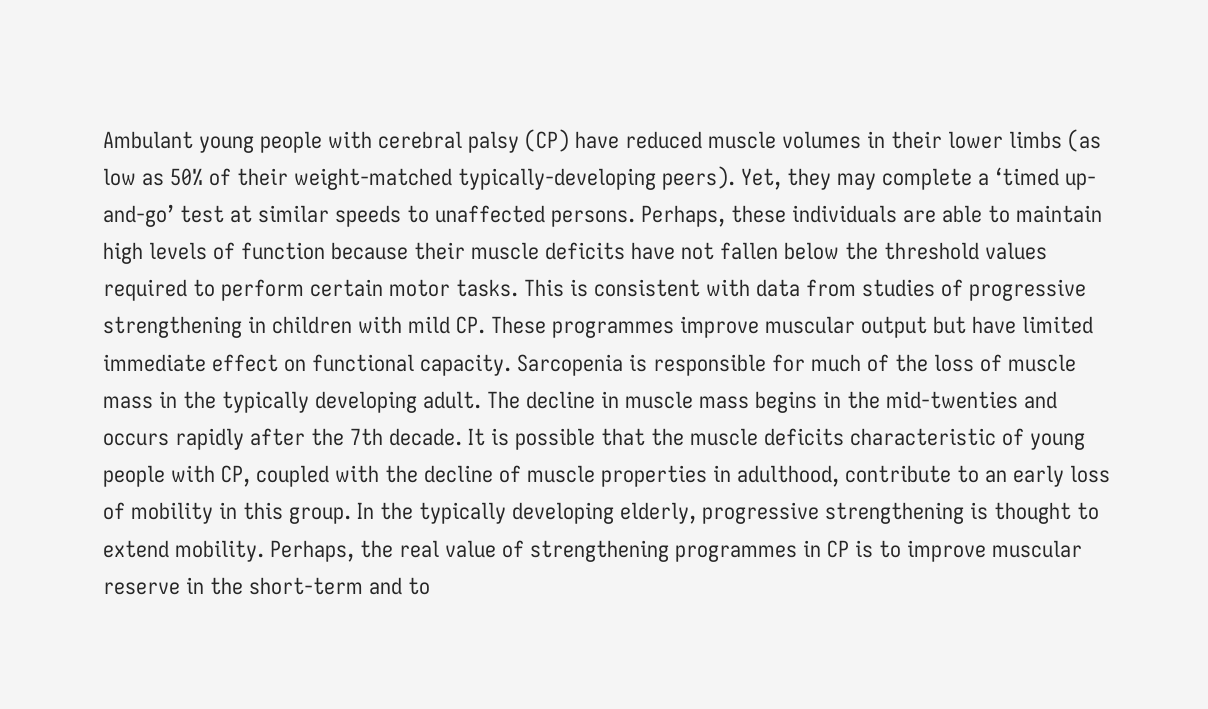Ambulant young people with cerebral palsy (CP) have reduced muscle volumes in their lower limbs (as low as 50% of their weight-matched typically-developing peers). Yet, they may complete a ‘timed up-and-go’ test at similar speeds to unaffected persons. Perhaps, these individuals are able to maintain high levels of function because their muscle deficits have not fallen below the threshold values required to perform certain motor tasks. This is consistent with data from studies of progressive strengthening in children with mild CP. These programmes improve muscular output but have limited immediate effect on functional capacity. Sarcopenia is responsible for much of the loss of muscle mass in the typically developing adult. The decline in muscle mass begins in the mid-twenties and occurs rapidly after the 7th decade. It is possible that the muscle deficits characteristic of young people with CP, coupled with the decline of muscle properties in adulthood, contribute to an early loss of mobility in this group. In the typically developing elderly, progressive strengthening is thought to extend mobility. Perhaps, the real value of strengthening programmes in CP is to improve muscular reserve in the short-term and to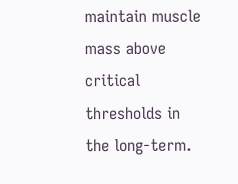maintain muscle mass above critical thresholds in the long-term.